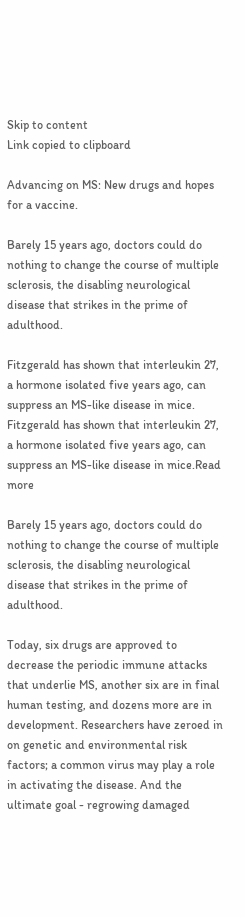Skip to content
Link copied to clipboard

Advancing on MS: New drugs and hopes for a vaccine.

Barely 15 years ago, doctors could do nothing to change the course of multiple sclerosis, the disabling neurological disease that strikes in the prime of adulthood.

Fitzgerald has shown that interleukin 27, a hormone isolated five years ago, can suppress an MS-like disease in mice.
Fitzgerald has shown that interleukin 27, a hormone isolated five years ago, can suppress an MS-like disease in mice.Read more

Barely 15 years ago, doctors could do nothing to change the course of multiple sclerosis, the disabling neurological disease that strikes in the prime of adulthood.

Today, six drugs are approved to decrease the periodic immune attacks that underlie MS, another six are in final human testing, and dozens more are in development. Researchers have zeroed in on genetic and environmental risk factors; a common virus may play a role in activating the disease. And the ultimate goal - regrowing damaged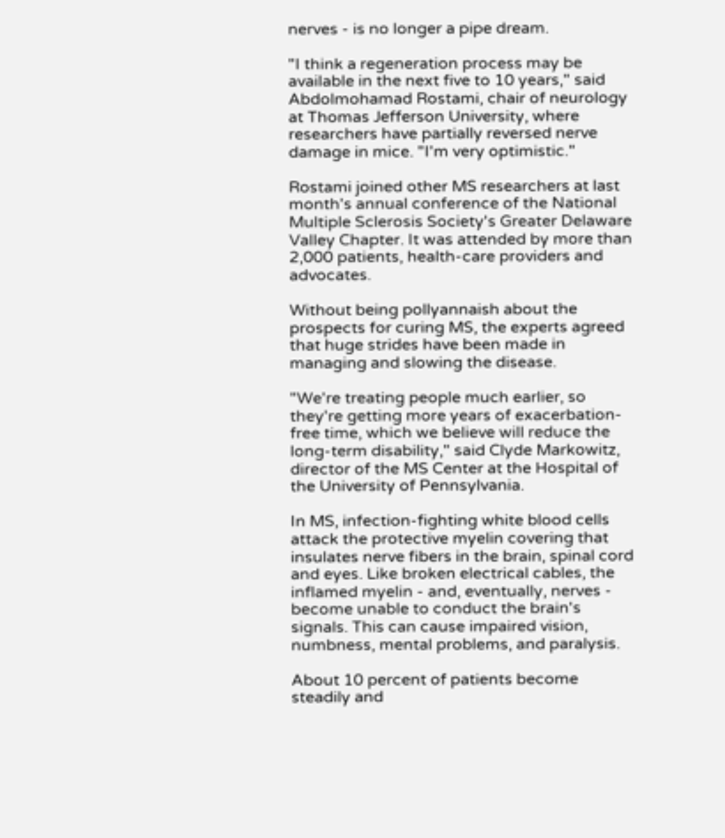nerves - is no longer a pipe dream.

"I think a regeneration process may be available in the next five to 10 years," said Abdolmohamad Rostami, chair of neurology at Thomas Jefferson University, where researchers have partially reversed nerve damage in mice. "I'm very optimistic."

Rostami joined other MS researchers at last month's annual conference of the National Multiple Sclerosis Society's Greater Delaware Valley Chapter. It was attended by more than 2,000 patients, health-care providers and advocates.

Without being pollyannaish about the prospects for curing MS, the experts agreed that huge strides have been made in managing and slowing the disease.

"We're treating people much earlier, so they're getting more years of exacerbation-free time, which we believe will reduce the long-term disability," said Clyde Markowitz, director of the MS Center at the Hospital of the University of Pennsylvania.

In MS, infection-fighting white blood cells attack the protective myelin covering that insulates nerve fibers in the brain, spinal cord and eyes. Like broken electrical cables, the inflamed myelin - and, eventually, nerves - become unable to conduct the brain's signals. This can cause impaired vision, numbness, mental problems, and paralysis.

About 10 percent of patients become steadily and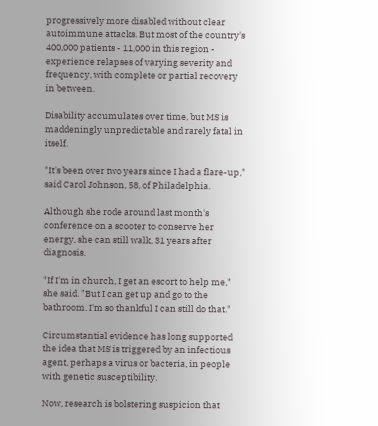progressively more disabled without clear autoimmune attacks. But most of the country's 400,000 patients - 11,000 in this region - experience relapses of varying severity and frequency, with complete or partial recovery in between.

Disability accumulates over time, but MS is maddeningly unpredictable and rarely fatal in itself.

"It's been over two years since I had a flare-up," said Carol Johnson, 58, of Philadelphia.

Although she rode around last month's conference on a scooter to conserve her energy, she can still walk, 31 years after diagnosis.

"If I'm in church, I get an escort to help me," she said. "But I can get up and go to the bathroom. I'm so thankful I can still do that."

Circumstantial evidence has long supported the idea that MS is triggered by an infectious agent, perhaps a virus or bacteria, in people with genetic susceptibility.

Now, research is bolstering suspicion that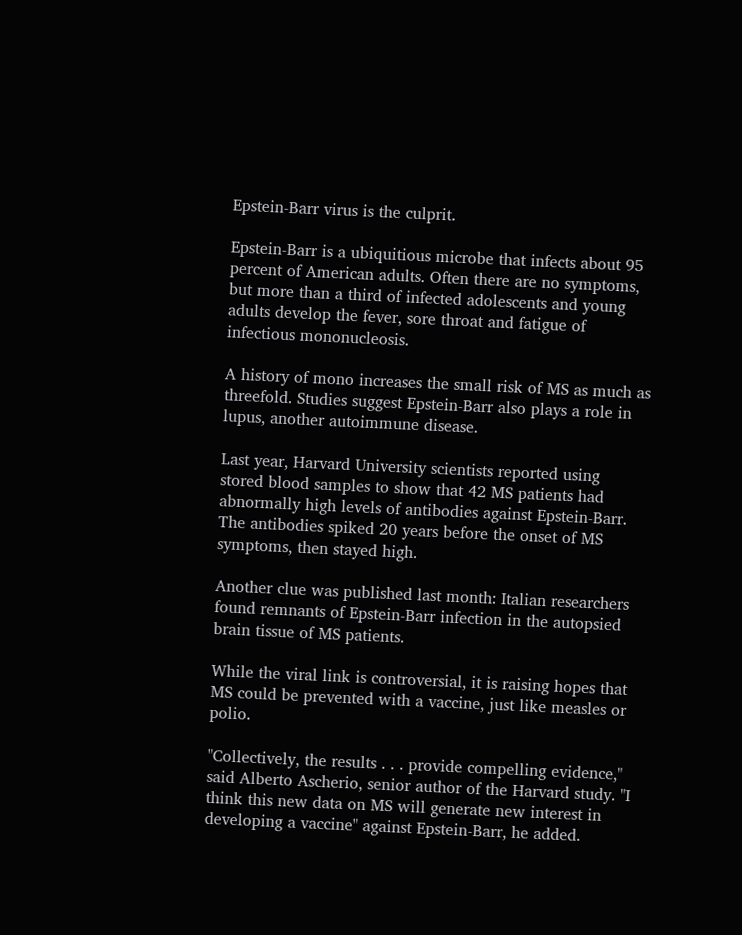Epstein-Barr virus is the culprit.

Epstein-Barr is a ubiquitious microbe that infects about 95 percent of American adults. Often there are no symptoms, but more than a third of infected adolescents and young adults develop the fever, sore throat and fatigue of infectious mononucleosis.

A history of mono increases the small risk of MS as much as threefold. Studies suggest Epstein-Barr also plays a role in lupus, another autoimmune disease.

Last year, Harvard University scientists reported using stored blood samples to show that 42 MS patients had abnormally high levels of antibodies against Epstein-Barr. The antibodies spiked 20 years before the onset of MS symptoms, then stayed high.

Another clue was published last month: Italian researchers found remnants of Epstein-Barr infection in the autopsied brain tissue of MS patients.

While the viral link is controversial, it is raising hopes that MS could be prevented with a vaccine, just like measles or polio.

"Collectively, the results . . . provide compelling evidence," said Alberto Ascherio, senior author of the Harvard study. "I think this new data on MS will generate new interest in developing a vaccine" against Epstein-Barr, he added.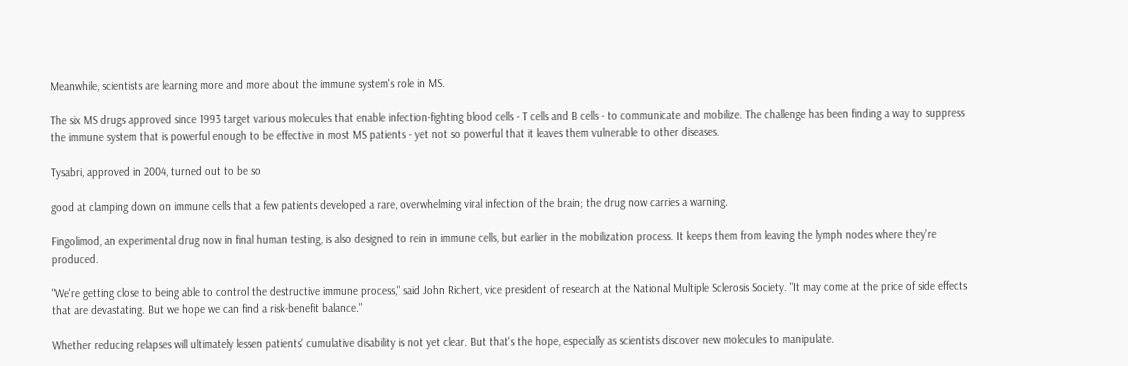Meanwhile, scientists are learning more and more about the immune system's role in MS.

The six MS drugs approved since 1993 target various molecules that enable infection-fighting blood cells - T cells and B cells - to communicate and mobilize. The challenge has been finding a way to suppress the immune system that is powerful enough to be effective in most MS patients - yet not so powerful that it leaves them vulnerable to other diseases.

Tysabri, approved in 2004, turned out to be so

good at clamping down on immune cells that a few patients developed a rare, overwhelming viral infection of the brain; the drug now carries a warning.

Fingolimod, an experimental drug now in final human testing, is also designed to rein in immune cells, but earlier in the mobilization process. It keeps them from leaving the lymph nodes where they're produced.

"We're getting close to being able to control the destructive immune process," said John Richert, vice president of research at the National Multiple Sclerosis Society. "It may come at the price of side effects that are devastating. But we hope we can find a risk-benefit balance."

Whether reducing relapses will ultimately lessen patients' cumulative disability is not yet clear. But that's the hope, especially as scientists discover new molecules to manipulate.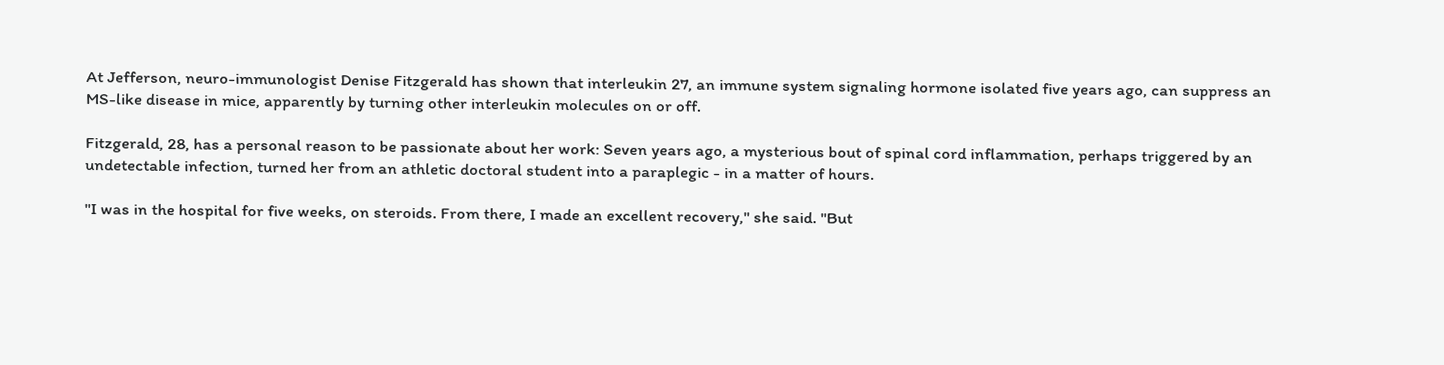At Jefferson, neuro-immunologist Denise Fitzgerald has shown that interleukin 27, an immune system signaling hormone isolated five years ago, can suppress an MS-like disease in mice, apparently by turning other interleukin molecules on or off.

Fitzgerald, 28, has a personal reason to be passionate about her work: Seven years ago, a mysterious bout of spinal cord inflammation, perhaps triggered by an undetectable infection, turned her from an athletic doctoral student into a paraplegic - in a matter of hours.

"I was in the hospital for five weeks, on steroids. From there, I made an excellent recovery," she said. "But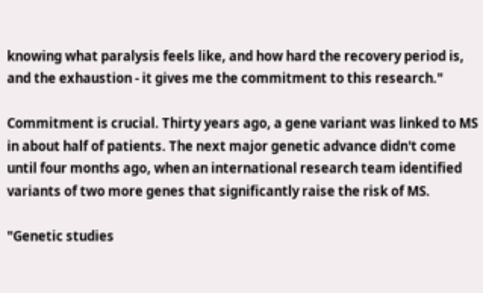knowing what paralysis feels like, and how hard the recovery period is, and the exhaustion - it gives me the commitment to this research."

Commitment is crucial. Thirty years ago, a gene variant was linked to MS in about half of patients. The next major genetic advance didn't come until four months ago, when an international research team identified variants of two more genes that significantly raise the risk of MS.

"Genetic studies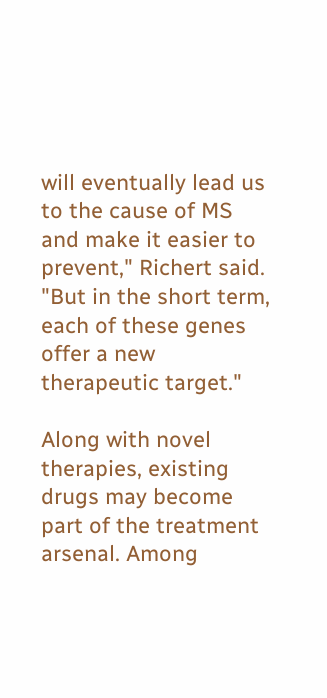will eventually lead us to the cause of MS and make it easier to prevent," Richert said. "But in the short term, each of these genes offer a new therapeutic target."

Along with novel therapies, existing drugs may become part of the treatment arsenal. Among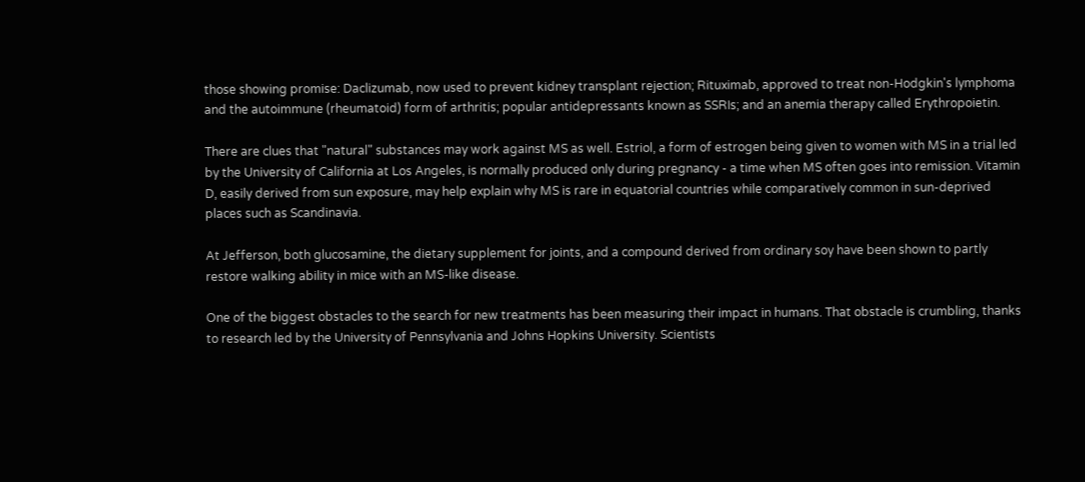those showing promise: Daclizumab, now used to prevent kidney transplant rejection; Rituximab, approved to treat non-Hodgkin's lymphoma and the autoimmune (rheumatoid) form of arthritis; popular antidepressants known as SSRIs; and an anemia therapy called Erythropoietin.

There are clues that "natural" substances may work against MS as well. Estriol, a form of estrogen being given to women with MS in a trial led by the University of California at Los Angeles, is normally produced only during pregnancy - a time when MS often goes into remission. Vitamin D, easily derived from sun exposure, may help explain why MS is rare in equatorial countries while comparatively common in sun-deprived places such as Scandinavia.

At Jefferson, both glucosamine, the dietary supplement for joints, and a compound derived from ordinary soy have been shown to partly restore walking ability in mice with an MS-like disease.

One of the biggest obstacles to the search for new treatments has been measuring their impact in humans. That obstacle is crumbling, thanks to research led by the University of Pennsylvania and Johns Hopkins University. Scientists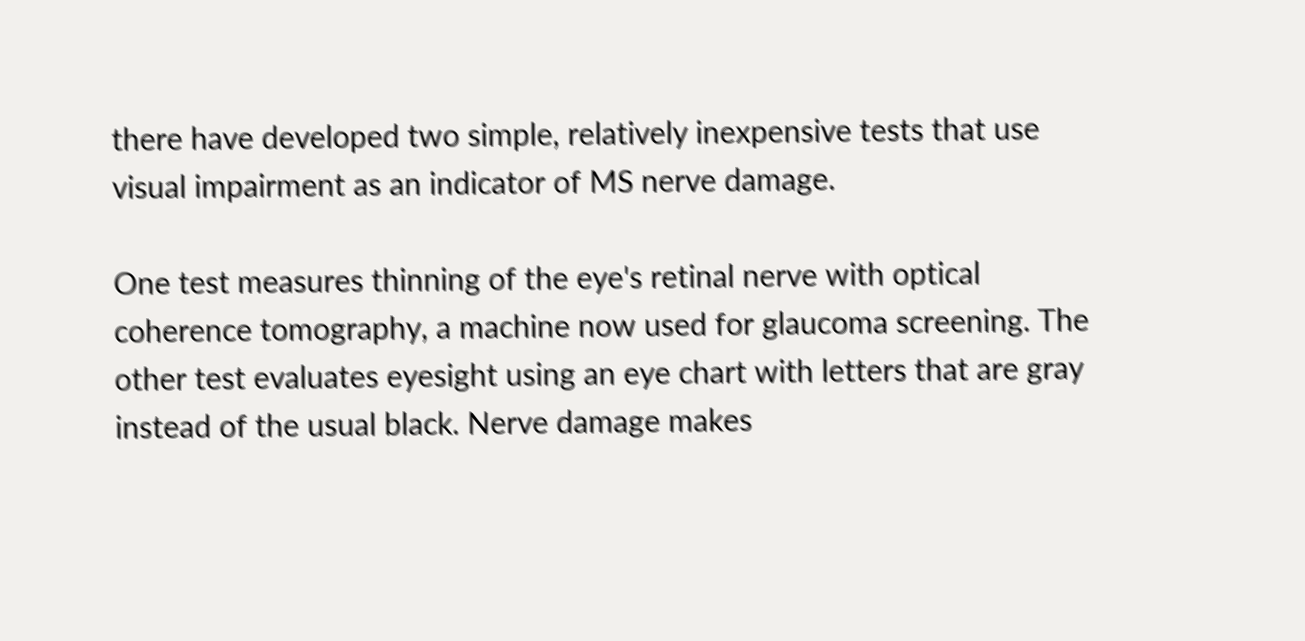there have developed two simple, relatively inexpensive tests that use visual impairment as an indicator of MS nerve damage.

One test measures thinning of the eye's retinal nerve with optical coherence tomography, a machine now used for glaucoma screening. The other test evaluates eyesight using an eye chart with letters that are gray instead of the usual black. Nerve damage makes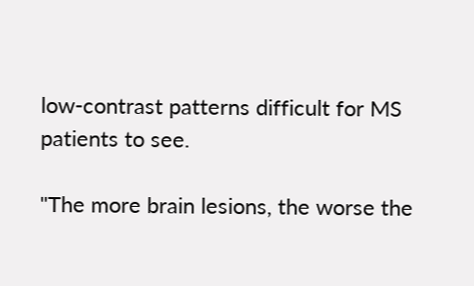low-contrast patterns difficult for MS patients to see.

"The more brain lesions, the worse the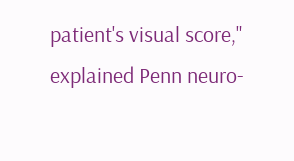patient's visual score," explained Penn neuro-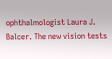ophthalmologist Laura J. Balcer. The new vision tests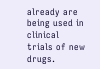already are being used in clinical trials of new drugs.